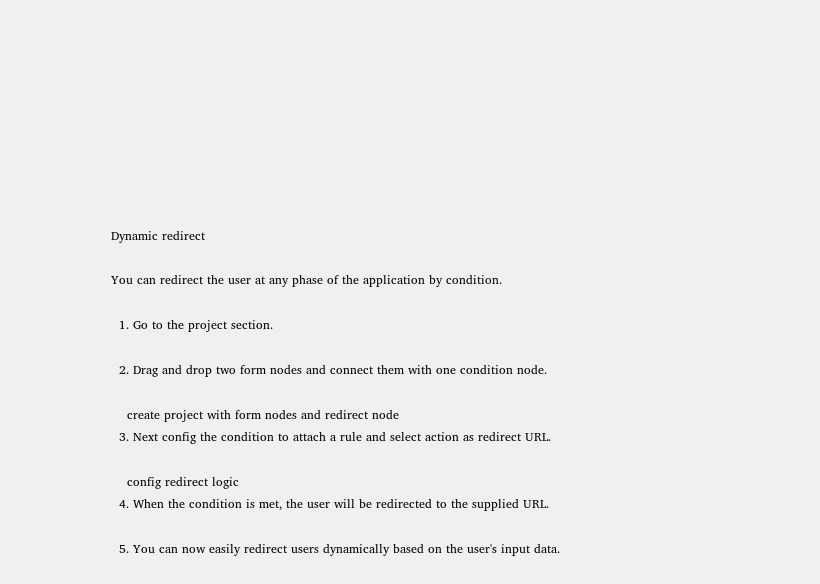Dynamic redirect

You can redirect the user at any phase of the application by condition.

  1. Go to the project section.

  2. Drag and drop two form nodes and connect them with one condition node.

    create project with form nodes and redirect node
  3. Next config the condition to attach a rule and select action as redirect URL.

    config redirect logic
  4. When the condition is met, the user will be redirected to the supplied URL.

  5. You can now easily redirect users dynamically based on the user's input data.